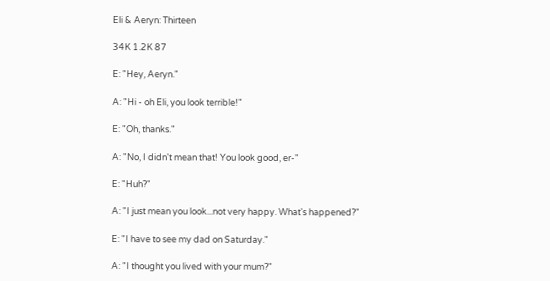Eli & Aeryn: Thirteen

34K 1.2K 87

E: "Hey, Aeryn."

A: "Hi - oh Eli, you look terrible!"

E: "Oh, thanks."

A: "No, I didn't mean that! You look good, er-"

E: "Huh?"

A: "I just mean you look...not very happy. What's happened?"

E: "I have to see my dad on Saturday."

A: "I thought you lived with your mum?"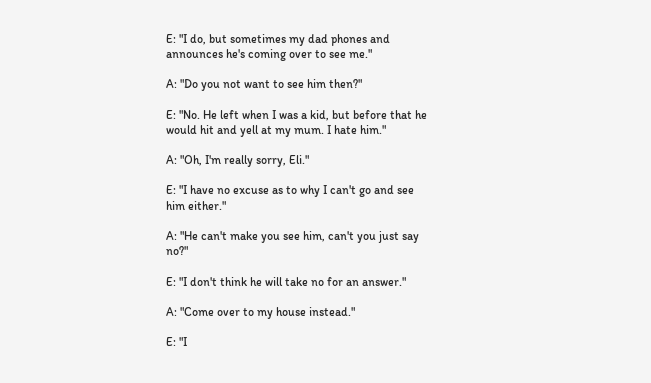E: "I do, but sometimes my dad phones and announces he's coming over to see me."

A: "Do you not want to see him then?"

E: "No. He left when I was a kid, but before that he would hit and yell at my mum. I hate him."

A: "Oh, I'm really sorry, Eli."

E: "I have no excuse as to why I can't go and see him either."

A: "He can't make you see him, can't you just say no?"

E: "I don't think he will take no for an answer."

A: "Come over to my house instead."

E: "I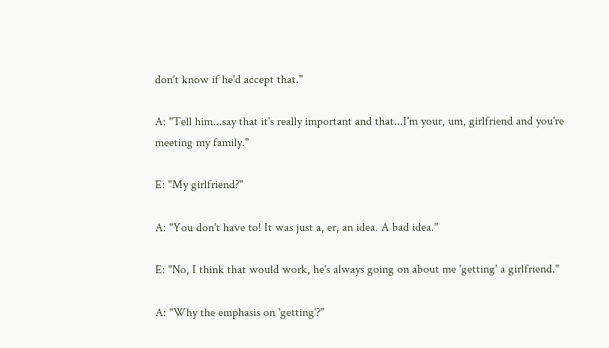don't know if he'd accept that."

A: "Tell him...say that it's really important and that...I'm your, um, girlfriend and you're meeting my family."

E: "My girlfriend?"

A: "You don't have to! It was just a, er, an idea. A bad idea."

E: "No, I think that would work, he's always going on about me 'getting' a girlfriend."

A: "Why the emphasis on 'getting'?"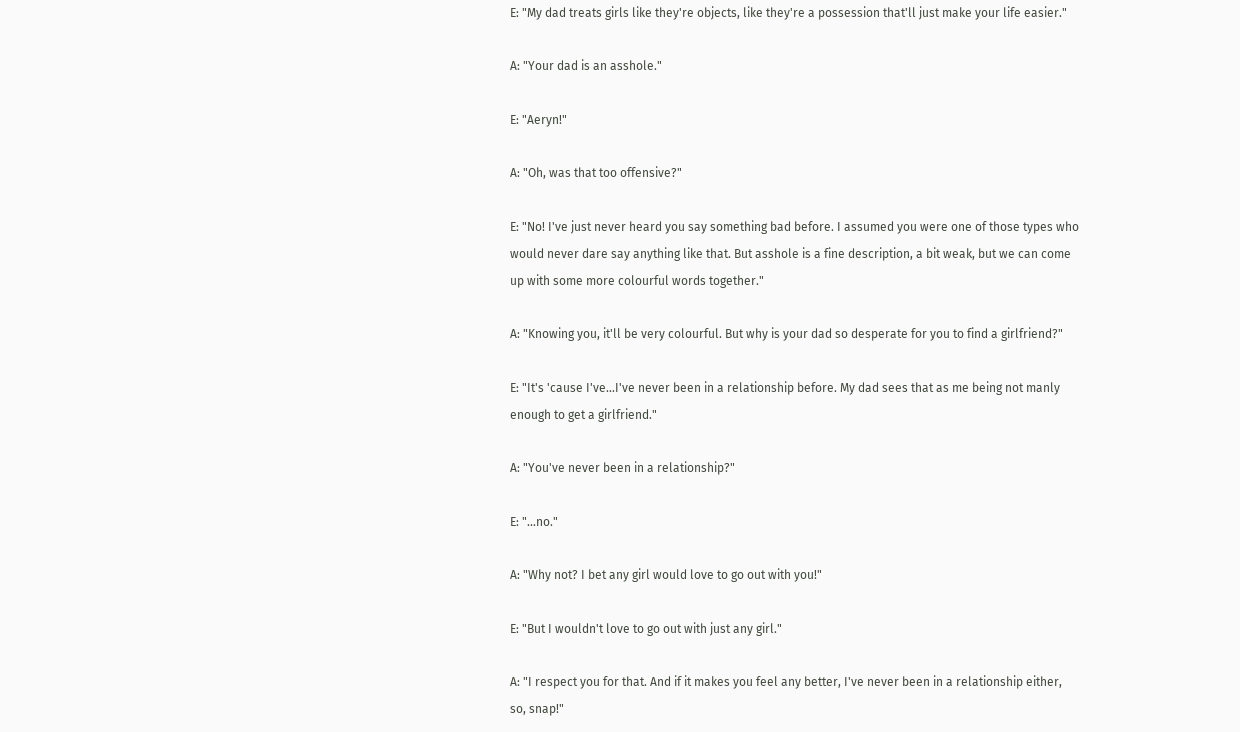E: "My dad treats girls like they're objects, like they're a possession that'll just make your life easier."

A: "Your dad is an asshole."

E: "Aeryn!"

A: "Oh, was that too offensive?"

E: "No! I've just never heard you say something bad before. I assumed you were one of those types who would never dare say anything like that. But asshole is a fine description, a bit weak, but we can come up with some more colourful words together."

A: "Knowing you, it'll be very colourful. But why is your dad so desperate for you to find a girlfriend?"

E: "It's 'cause I've...I've never been in a relationship before. My dad sees that as me being not manly enough to get a girlfriend."

A: "You've never been in a relationship?"

E: "...no."

A: "Why not? I bet any girl would love to go out with you!"

E: "But I wouldn't love to go out with just any girl."

A: "I respect you for that. And if it makes you feel any better, I've never been in a relationship either, so, snap!"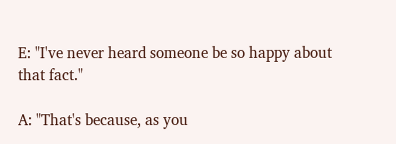E: "I've never heard someone be so happy about that fact."

A: "That's because, as you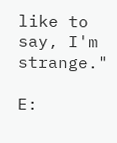like to say, I'm strange."

E: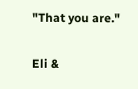"That you are."

Eli &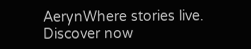AerynWhere stories live. Discover now